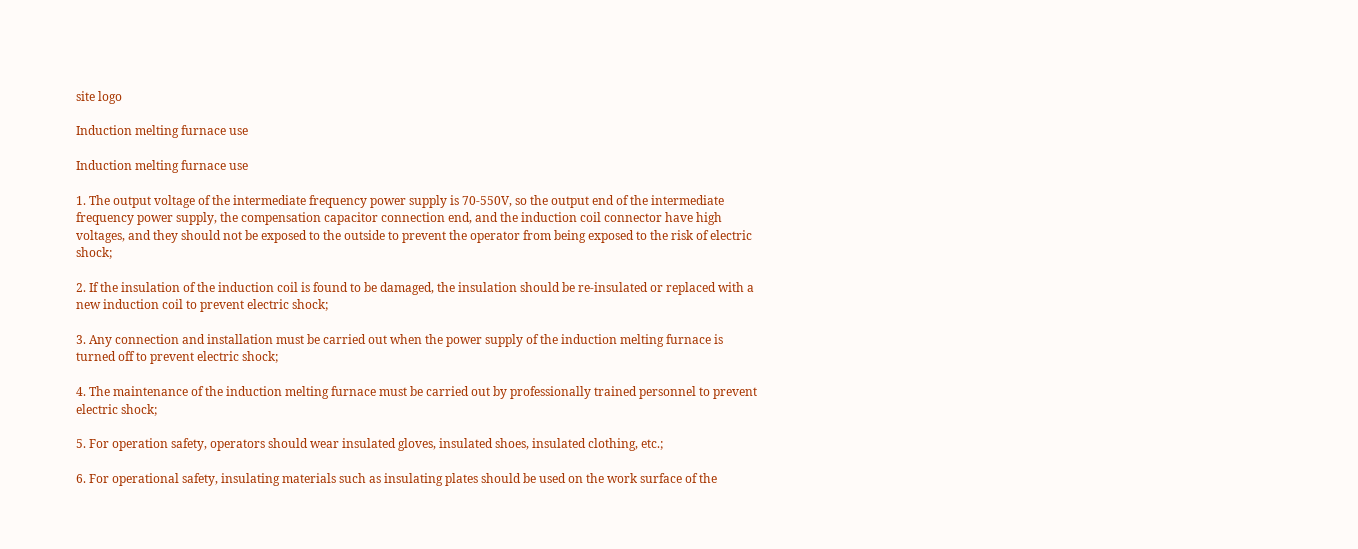site logo

Induction melting furnace use

Induction melting furnace use

1. The output voltage of the intermediate frequency power supply is 70-550V, so the output end of the intermediate frequency power supply, the compensation capacitor connection end, and the induction coil connector have high voltages, and they should not be exposed to the outside to prevent the operator from being exposed to the risk of electric shock;

2. If the insulation of the induction coil is found to be damaged, the insulation should be re-insulated or replaced with a new induction coil to prevent electric shock;

3. Any connection and installation must be carried out when the power supply of the induction melting furnace is turned off to prevent electric shock;

4. The maintenance of the induction melting furnace must be carried out by professionally trained personnel to prevent electric shock;

5. For operation safety, operators should wear insulated gloves, insulated shoes, insulated clothing, etc.;

6. For operational safety, insulating materials such as insulating plates should be used on the work surface of the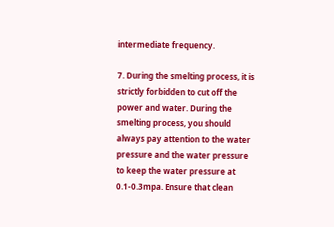intermediate frequency.

7. During the smelting process, it is strictly forbidden to cut off the power and water. During the smelting process, you should always pay attention to the water pressure and the water pressure to keep the water pressure at 0.1-0.3mpa. Ensure that clean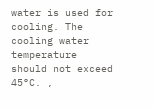water is used for cooling. The cooling water temperature should not exceed 45°C. ,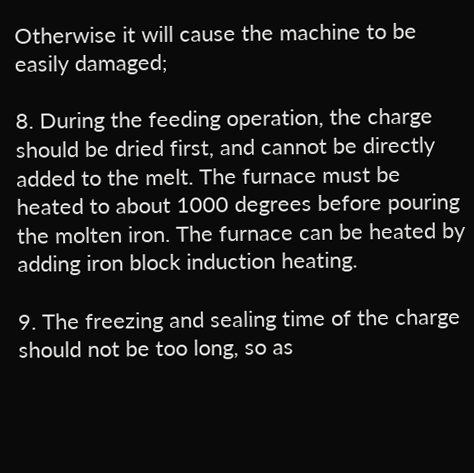Otherwise it will cause the machine to be easily damaged;

8. During the feeding operation, the charge should be dried first, and cannot be directly added to the melt. The furnace must be heated to about 1000 degrees before pouring the molten iron. The furnace can be heated by adding iron block induction heating.

9. The freezing and sealing time of the charge should not be too long, so as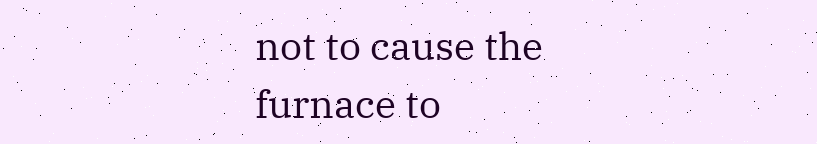not to cause the furnace to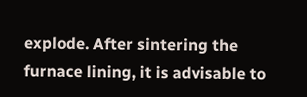explode. After sintering the furnace lining, it is advisable to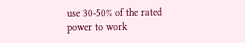use 30-50% of the rated power to work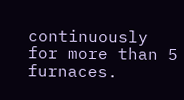continuously for more than 5 furnaces.